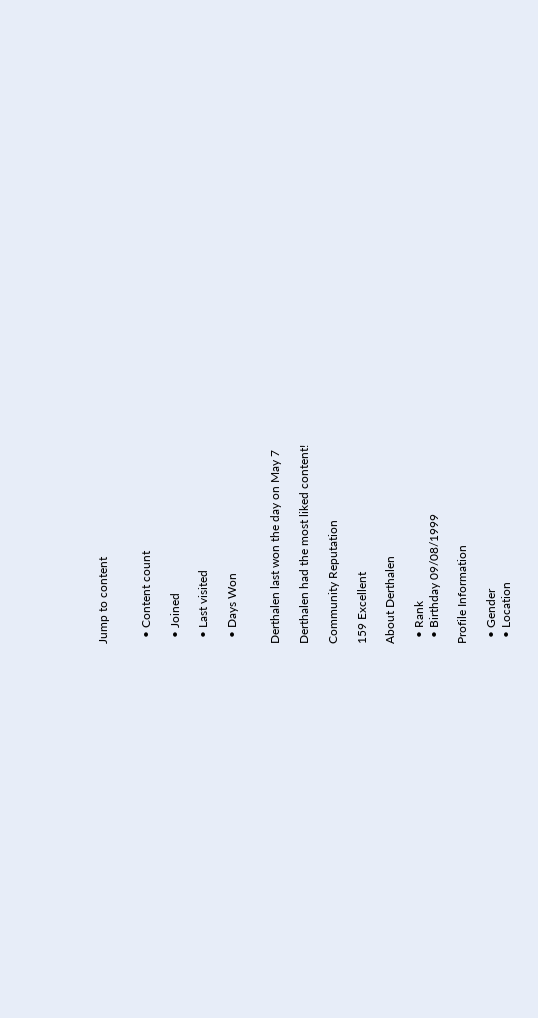Jump to content


  • Content count

  • Joined

  • Last visited

  • Days Won


Derthalen last won the day on May 7

Derthalen had the most liked content!

Community Reputation

159 Excellent

About Derthalen

  • Rank
  • Birthday 09/08/1999

Profile Information

  • Gender
  • Location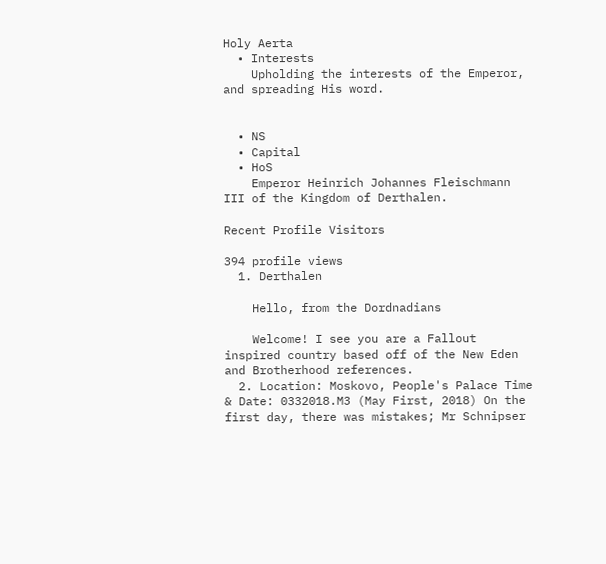Holy Aerta
  • Interests
    Upholding the interests of the Emperor, and spreading His word.


  • NS
  • Capital
  • HoS
    Emperor Heinrich Johannes Fleischmann III of the Kingdom of Derthalen.

Recent Profile Visitors

394 profile views
  1. Derthalen

    Hello, from the Dordnadians

    Welcome! I see you are a Fallout inspired country based off of the New Eden and Brotherhood references.
  2. Location: Moskovo, People's Palace Time & Date: 0332018.M3 (May First, 2018) On the first day, there was mistakes; Mr Schnipser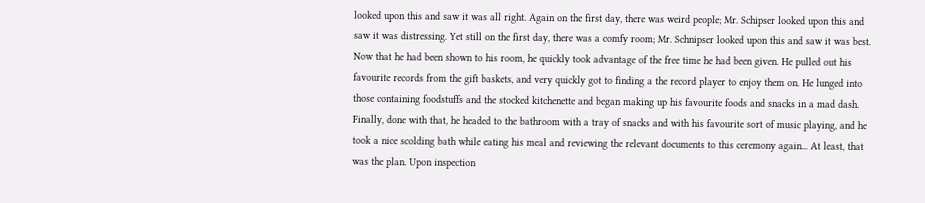looked upon this and saw it was all right. Again on the first day, there was weird people; Mr. Schipser looked upon this and saw it was distressing. Yet still on the first day, there was a comfy room; Mr. Schnipser looked upon this and saw it was best. Now that he had been shown to his room, he quickly took advantage of the free time he had been given. He pulled out his favourite records from the gift baskets, and very quickly got to finding a the record player to enjoy them on. He lunged into those containing foodstuffs and the stocked kitchenette and began making up his favourite foods and snacks in a mad dash. Finally, done with that, he headed to the bathroom with a tray of snacks and with his favourite sort of music playing, and he took a nice scolding bath while eating his meal and reviewing the relevant documents to this ceremony again... At least, that was the plan. Upon inspection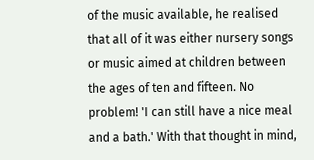of the music available, he realised that all of it was either nursery songs or music aimed at children between the ages of ten and fifteen. No problem! 'I can still have a nice meal and a bath.' With that thought in mind,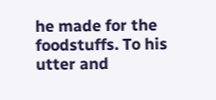he made for the foodstuffs. To his utter and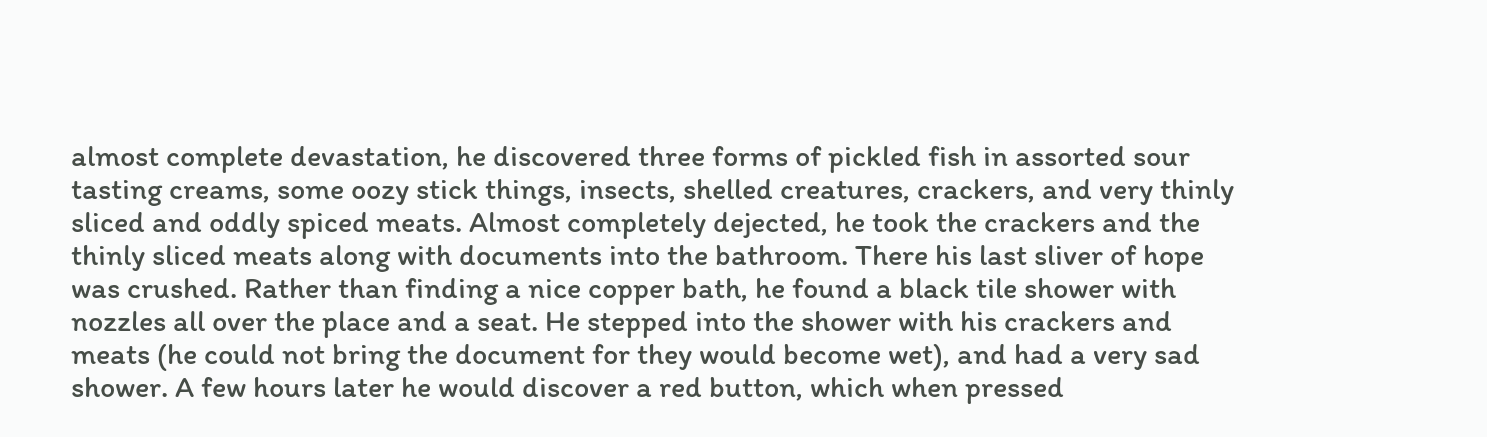almost complete devastation, he discovered three forms of pickled fish in assorted sour tasting creams, some oozy stick things, insects, shelled creatures, crackers, and very thinly sliced and oddly spiced meats. Almost completely dejected, he took the crackers and the thinly sliced meats along with documents into the bathroom. There his last sliver of hope was crushed. Rather than finding a nice copper bath, he found a black tile shower with nozzles all over the place and a seat. He stepped into the shower with his crackers and meats (he could not bring the document for they would become wet), and had a very sad shower. A few hours later he would discover a red button, which when pressed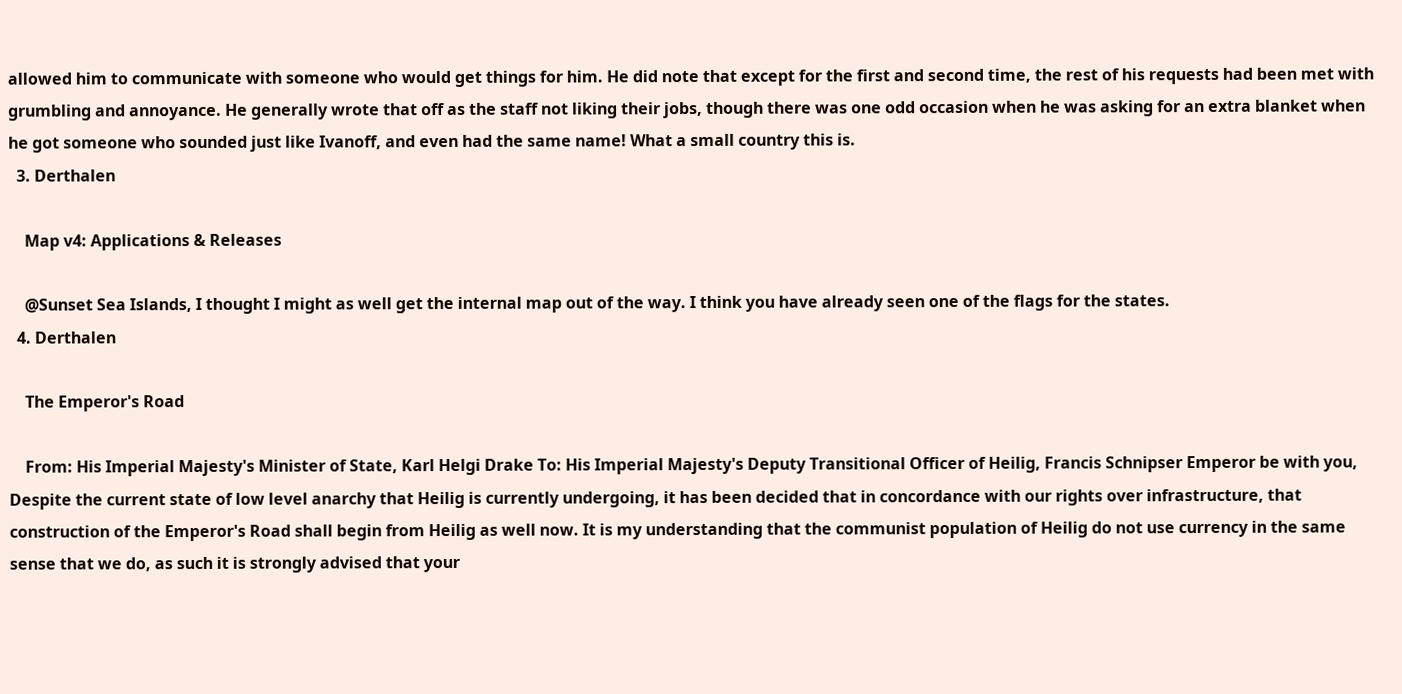allowed him to communicate with someone who would get things for him. He did note that except for the first and second time, the rest of his requests had been met with grumbling and annoyance. He generally wrote that off as the staff not liking their jobs, though there was one odd occasion when he was asking for an extra blanket when he got someone who sounded just like Ivanoff, and even had the same name! What a small country this is.
  3. Derthalen

    Map v4: Applications & Releases

    @Sunset Sea Islands, I thought I might as well get the internal map out of the way. I think you have already seen one of the flags for the states.
  4. Derthalen

    The Emperor's Road

    From: His Imperial Majesty's Minister of State, Karl Helgi Drake To: His Imperial Majesty's Deputy Transitional Officer of Heilig, Francis Schnipser Emperor be with you, Despite the current state of low level anarchy that Heilig is currently undergoing, it has been decided that in concordance with our rights over infrastructure, that construction of the Emperor's Road shall begin from Heilig as well now. It is my understanding that the communist population of Heilig do not use currency in the same sense that we do, as such it is strongly advised that your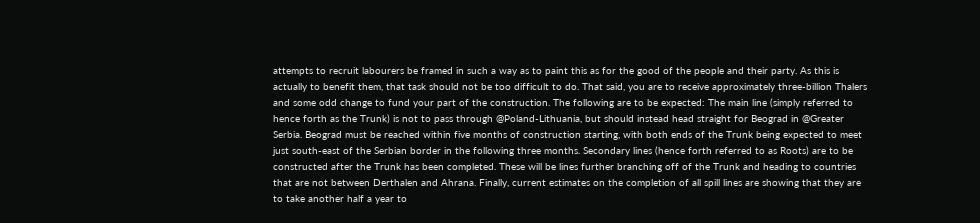attempts to recruit labourers be framed in such a way as to paint this as for the good of the people and their party. As this is actually to benefit them, that task should not be too difficult to do. That said, you are to receive approximately three-billion Thalers and some odd change to fund your part of the construction. The following are to be expected: The main line (simply referred to hence forth as the Trunk) is not to pass through @Poland-Lithuania, but should instead head straight for Beograd in @Greater Serbia. Beograd must be reached within five months of construction starting, with both ends of the Trunk being expected to meet just south-east of the Serbian border in the following three months. Secondary lines (hence forth referred to as Roots) are to be constructed after the Trunk has been completed. These will be lines further branching off of the Trunk and heading to countries that are not between Derthalen and Ahrana. Finally, current estimates on the completion of all spill lines are showing that they are to take another half a year to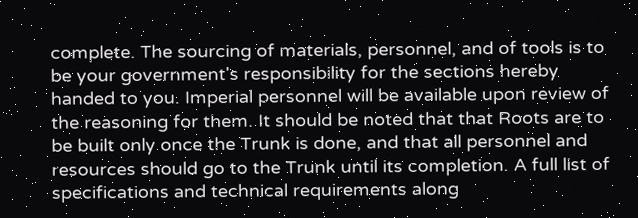complete. The sourcing of materials, personnel, and of tools is to be your government's responsibility for the sections hereby handed to you. Imperial personnel will be available upon review of the reasoning for them. It should be noted that that Roots are to be built only once the Trunk is done, and that all personnel and resources should go to the Trunk until its completion. A full list of specifications and technical requirements along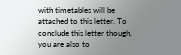with timetables will be attached to this letter. To conclude this letter though, you are also to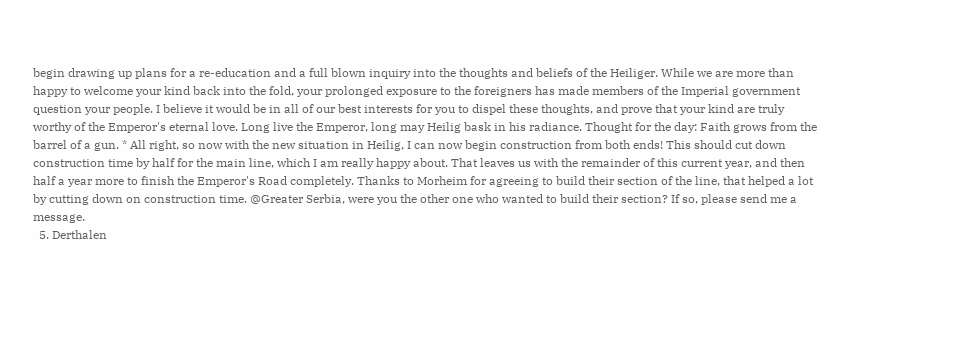begin drawing up plans for a re-education and a full blown inquiry into the thoughts and beliefs of the Heiliger. While we are more than happy to welcome your kind back into the fold, your prolonged exposure to the foreigners has made members of the Imperial government question your people. I believe it would be in all of our best interests for you to dispel these thoughts, and prove that your kind are truly worthy of the Emperor's eternal love. Long live the Emperor, long may Heilig bask in his radiance. Thought for the day: Faith grows from the barrel of a gun. * All right, so now with the new situation in Heilig, I can now begin construction from both ends! This should cut down construction time by half for the main line, which I am really happy about. That leaves us with the remainder of this current year, and then half a year more to finish the Emperor's Road completely. Thanks to Morheim for agreeing to build their section of the line, that helped a lot by cutting down on construction time. @Greater Serbia, were you the other one who wanted to build their section? If so, please send me a message.
  5. Derthalen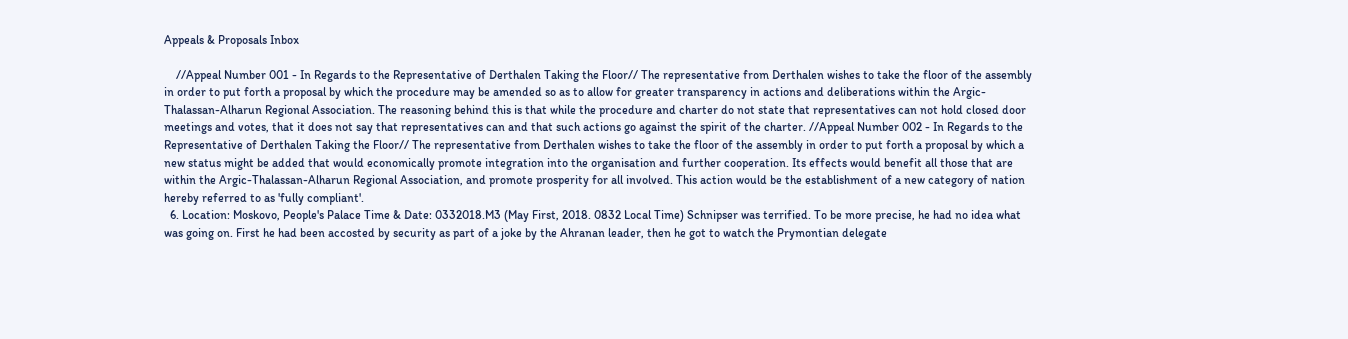Appeals & Proposals Inbox

    //Appeal Number 001 - In Regards to the Representative of Derthalen Taking the Floor// The representative from Derthalen wishes to take the floor of the assembly in order to put forth a proposal by which the procedure may be amended so as to allow for greater transparency in actions and deliberations within the Argic-Thalassan-Alharun Regional Association. The reasoning behind this is that while the procedure and charter do not state that representatives can not hold closed door meetings and votes, that it does not say that representatives can and that such actions go against the spirit of the charter. //Appeal Number 002 - In Regards to the Representative of Derthalen Taking the Floor// The representative from Derthalen wishes to take the floor of the assembly in order to put forth a proposal by which a new status might be added that would economically promote integration into the organisation and further cooperation. Its effects would benefit all those that are within the Argic-Thalassan-Alharun Regional Association, and promote prosperity for all involved. This action would be the establishment of a new category of nation hereby referred to as 'fully compliant'.
  6. Location: Moskovo, People's Palace Time & Date: 0332018.M3 (May First, 2018. 0832 Local Time) Schnipser was terrified. To be more precise, he had no idea what was going on. First he had been accosted by security as part of a joke by the Ahranan leader, then he got to watch the Prymontian delegate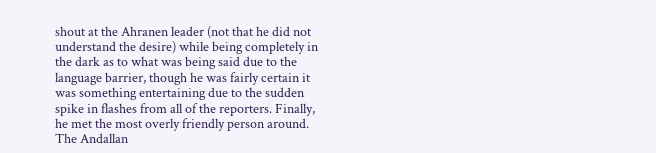shout at the Ahranen leader (not that he did not understand the desire) while being completely in the dark as to what was being said due to the language barrier, though he was fairly certain it was something entertaining due to the sudden spike in flashes from all of the reporters. Finally, he met the most overly friendly person around. The Andallan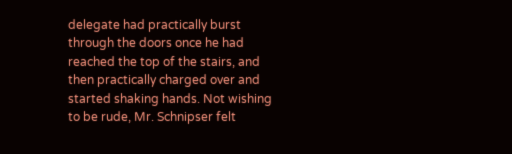delegate had practically burst through the doors once he had reached the top of the stairs, and then practically charged over and started shaking hands. Not wishing to be rude, Mr. Schnipser felt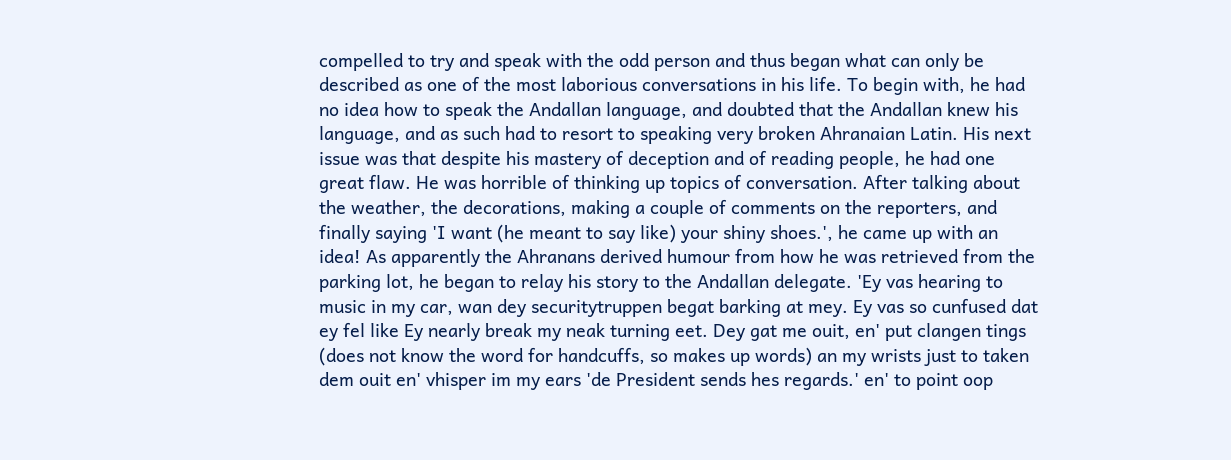compelled to try and speak with the odd person and thus began what can only be described as one of the most laborious conversations in his life. To begin with, he had no idea how to speak the Andallan language, and doubted that the Andallan knew his language, and as such had to resort to speaking very broken Ahranaian Latin. His next issue was that despite his mastery of deception and of reading people, he had one great flaw. He was horrible of thinking up topics of conversation. After talking about the weather, the decorations, making a couple of comments on the reporters, and finally saying 'I want (he meant to say like) your shiny shoes.', he came up with an idea! As apparently the Ahranans derived humour from how he was retrieved from the parking lot, he began to relay his story to the Andallan delegate. 'Ey vas hearing to music in my car, wan dey securitytruppen begat barking at mey. Ey vas so cunfused dat ey fel like Ey nearly break my neak turning eet. Dey gat me ouit, en' put clangen tings (does not know the word for handcuffs, so makes up words) an my wrists just to taken dem ouit en' vhisper im my ears 'de President sends hes regards.' en' to point oop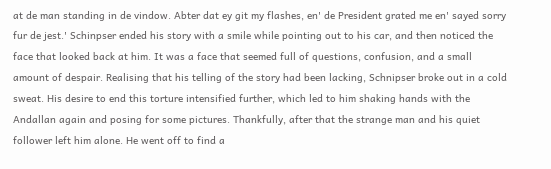at de man standing in de vindow. Abter dat ey git my flashes, en' de President grated me en' sayed sorry fur de jest.' Schinpser ended his story with a smile while pointing out to his car, and then noticed the face that looked back at him. It was a face that seemed full of questions, confusion, and a small amount of despair. Realising that his telling of the story had been lacking, Schnipser broke out in a cold sweat. His desire to end this torture intensified further, which led to him shaking hands with the Andallan again and posing for some pictures. Thankfully, after that the strange man and his quiet follower left him alone. He went off to find a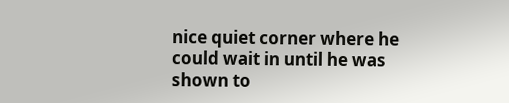nice quiet corner where he could wait in until he was shown to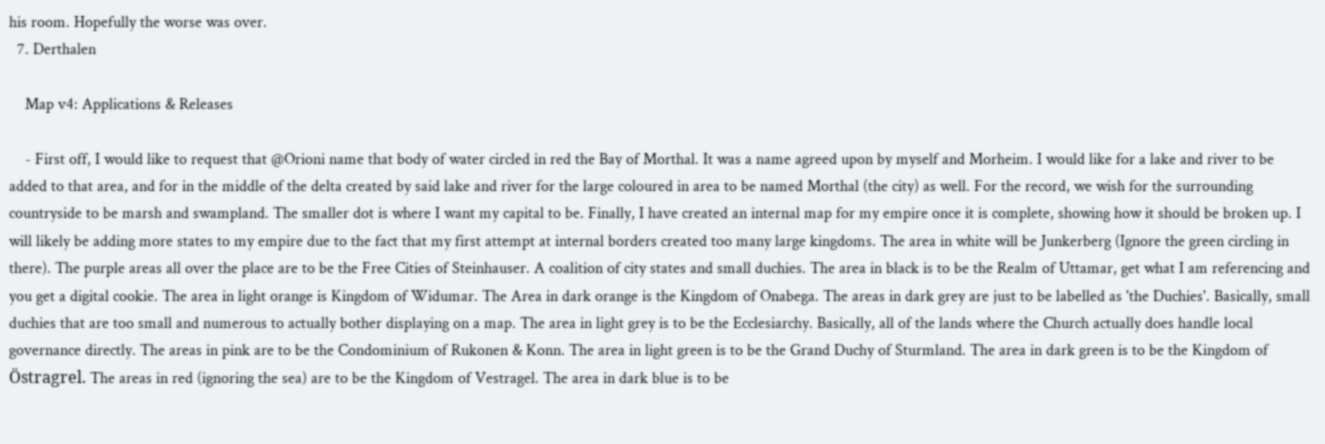his room. Hopefully the worse was over.
  7. Derthalen

    Map v4: Applications & Releases

    - First off, I would like to request that @Orioni name that body of water circled in red the Bay of Morthal. It was a name agreed upon by myself and Morheim. I would like for a lake and river to be added to that area, and for in the middle of the delta created by said lake and river for the large coloured in area to be named Morthal (the city) as well. For the record, we wish for the surrounding countryside to be marsh and swampland. The smaller dot is where I want my capital to be. Finally, I have created an internal map for my empire once it is complete, showing how it should be broken up. I will likely be adding more states to my empire due to the fact that my first attempt at internal borders created too many large kingdoms. The area in white will be Junkerberg (Ignore the green circling in there). The purple areas all over the place are to be the Free Cities of Steinhauser. A coalition of city states and small duchies. The area in black is to be the Realm of Uttamar, get what I am referencing and you get a digital cookie. The area in light orange is Kingdom of Widumar. The Area in dark orange is the Kingdom of Onabega. The areas in dark grey are just to be labelled as 'the Duchies'. Basically, small duchies that are too small and numerous to actually bother displaying on a map. The area in light grey is to be the Ecclesiarchy. Basically, all of the lands where the Church actually does handle local governance directly. The areas in pink are to be the Condominium of Rukonen & Konn. The area in light green is to be the Grand Duchy of Sturmland. The area in dark green is to be the Kingdom of Östragrel. The areas in red (ignoring the sea) are to be the Kingdom of Vestragel. The area in dark blue is to be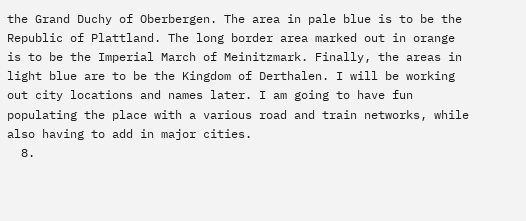the Grand Duchy of Oberbergen. The area in pale blue is to be the Republic of Plattland. The long border area marked out in orange is to be the Imperial March of Meinitzmark. Finally, the areas in light blue are to be the Kingdom of Derthalen. I will be working out city locations and names later. I am going to have fun populating the place with a various road and train networks, while also having to add in major cities.
  8.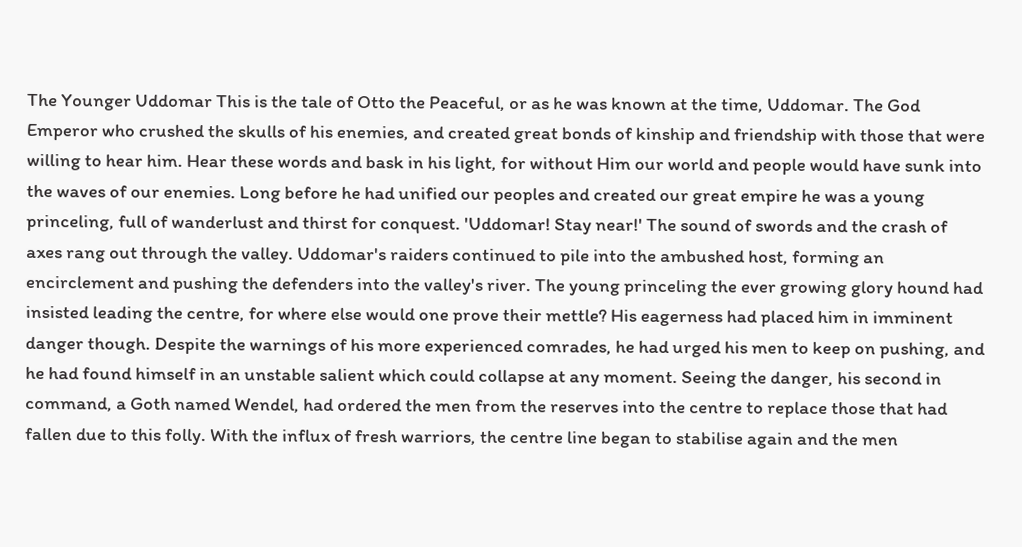The Younger Uddomar This is the tale of Otto the Peaceful, or as he was known at the time, Uddomar. The God Emperor who crushed the skulls of his enemies, and created great bonds of kinship and friendship with those that were willing to hear him. Hear these words and bask in his light, for without Him our world and people would have sunk into the waves of our enemies. Long before he had unified our peoples and created our great empire he was a young princeling, full of wanderlust and thirst for conquest. 'Uddomar! Stay near!' The sound of swords and the crash of axes rang out through the valley. Uddomar's raiders continued to pile into the ambushed host, forming an encirclement and pushing the defenders into the valley's river. The young princeling the ever growing glory hound had insisted leading the centre, for where else would one prove their mettle? His eagerness had placed him in imminent danger though. Despite the warnings of his more experienced comrades, he had urged his men to keep on pushing, and he had found himself in an unstable salient which could collapse at any moment. Seeing the danger, his second in command, a Goth named Wendel, had ordered the men from the reserves into the centre to replace those that had fallen due to this folly. With the influx of fresh warriors, the centre line began to stabilise again and the men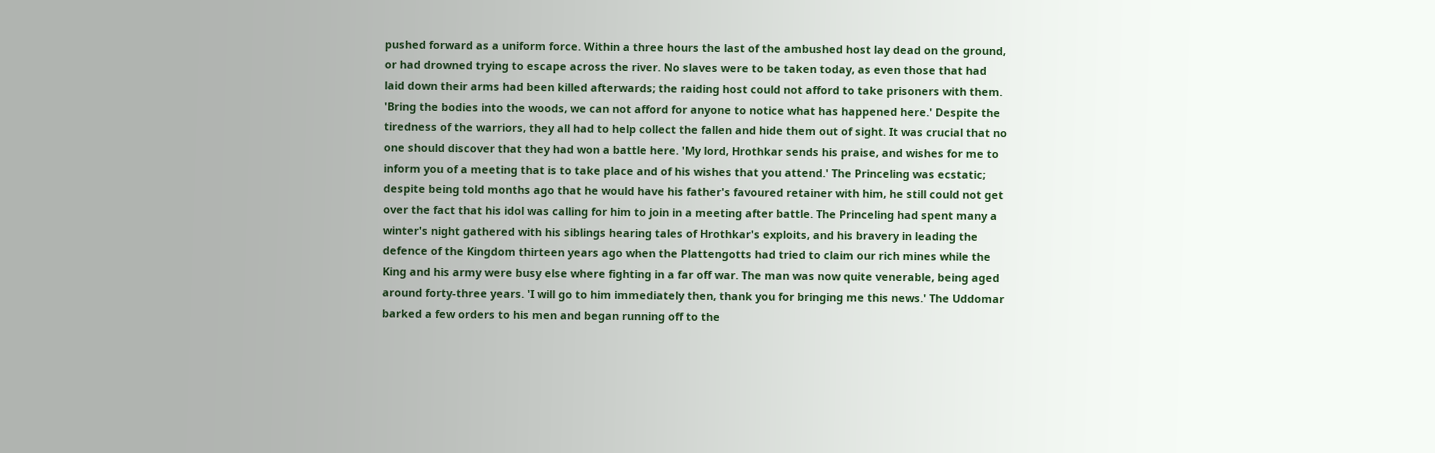pushed forward as a uniform force. Within a three hours the last of the ambushed host lay dead on the ground, or had drowned trying to escape across the river. No slaves were to be taken today, as even those that had laid down their arms had been killed afterwards; the raiding host could not afford to take prisoners with them. 'Bring the bodies into the woods, we can not afford for anyone to notice what has happened here.' Despite the tiredness of the warriors, they all had to help collect the fallen and hide them out of sight. It was crucial that no one should discover that they had won a battle here. 'My lord, Hrothkar sends his praise, and wishes for me to inform you of a meeting that is to take place and of his wishes that you attend.' The Princeling was ecstatic; despite being told months ago that he would have his father's favoured retainer with him, he still could not get over the fact that his idol was calling for him to join in a meeting after battle. The Princeling had spent many a winter's night gathered with his siblings hearing tales of Hrothkar's exploits, and his bravery in leading the defence of the Kingdom thirteen years ago when the Plattengotts had tried to claim our rich mines while the King and his army were busy else where fighting in a far off war. The man was now quite venerable, being aged around forty-three years. 'I will go to him immediately then, thank you for bringing me this news.' The Uddomar barked a few orders to his men and began running off to the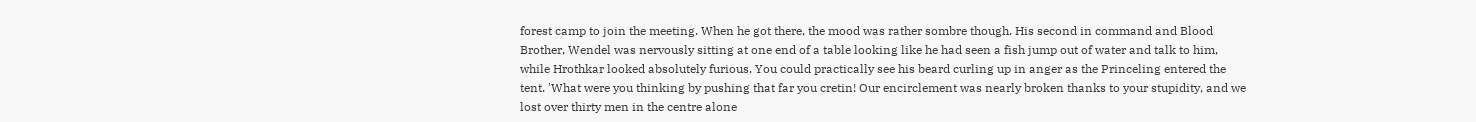forest camp to join the meeting. When he got there, the mood was rather sombre though. His second in command and Blood Brother, Wendel was nervously sitting at one end of a table looking like he had seen a fish jump out of water and talk to him, while Hrothkar looked absolutely furious. You could practically see his beard curling up in anger as the Princeling entered the tent. 'What were you thinking by pushing that far you cretin! Our encirclement was nearly broken thanks to your stupidity, and we lost over thirty men in the centre alone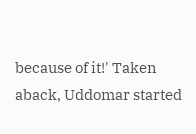because of it!' Taken aback, Uddomar started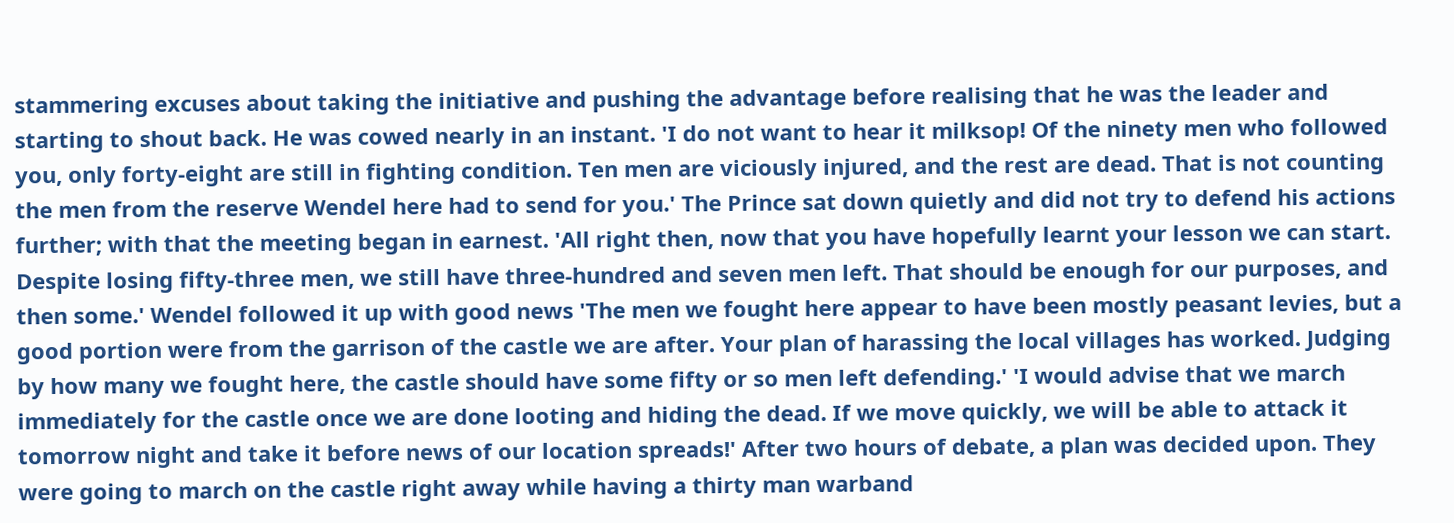stammering excuses about taking the initiative and pushing the advantage before realising that he was the leader and starting to shout back. He was cowed nearly in an instant. 'I do not want to hear it milksop! Of the ninety men who followed you, only forty-eight are still in fighting condition. Ten men are viciously injured, and the rest are dead. That is not counting the men from the reserve Wendel here had to send for you.' The Prince sat down quietly and did not try to defend his actions further; with that the meeting began in earnest. 'All right then, now that you have hopefully learnt your lesson we can start. Despite losing fifty-three men, we still have three-hundred and seven men left. That should be enough for our purposes, and then some.' Wendel followed it up with good news 'The men we fought here appear to have been mostly peasant levies, but a good portion were from the garrison of the castle we are after. Your plan of harassing the local villages has worked. Judging by how many we fought here, the castle should have some fifty or so men left defending.' 'I would advise that we march immediately for the castle once we are done looting and hiding the dead. If we move quickly, we will be able to attack it tomorrow night and take it before news of our location spreads!' After two hours of debate, a plan was decided upon. They were going to march on the castle right away while having a thirty man warband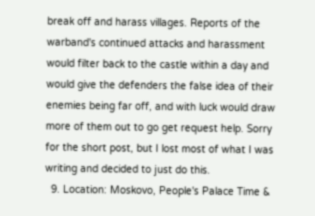break off and harass villages. Reports of the warband's continued attacks and harassment would filter back to the castle within a day and would give the defenders the false idea of their enemies being far off, and with luck would draw more of them out to go get request help. Sorry for the short post, but I lost most of what I was writing and decided to just do this.
  9. Location: Moskovo, People's Palace Time &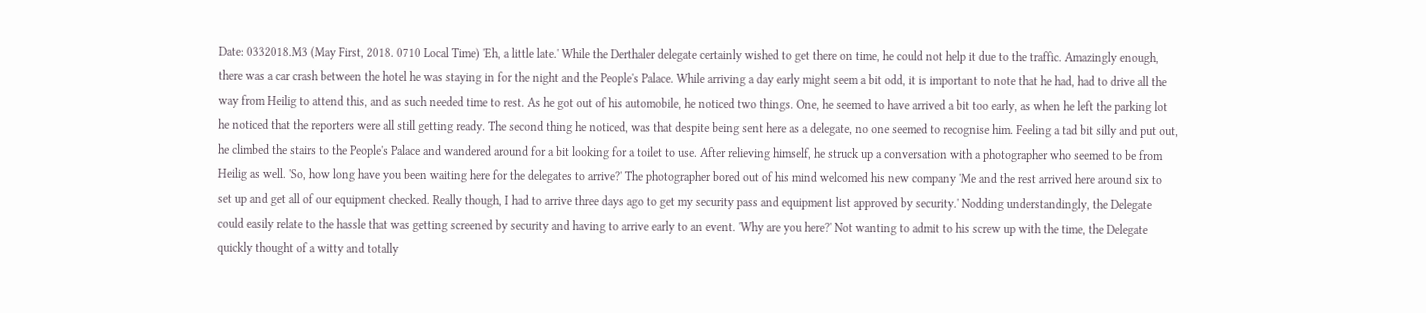Date: 0332018.M3 (May First, 2018. 0710 Local Time) 'Eh, a little late.' While the Derthaler delegate certainly wished to get there on time, he could not help it due to the traffic. Amazingly enough, there was a car crash between the hotel he was staying in for the night and the People's Palace. While arriving a day early might seem a bit odd, it is important to note that he had, had to drive all the way from Heilig to attend this, and as such needed time to rest. As he got out of his automobile, he noticed two things. One, he seemed to have arrived a bit too early, as when he left the parking lot he noticed that the reporters were all still getting ready. The second thing he noticed, was that despite being sent here as a delegate, no one seemed to recognise him. Feeling a tad bit silly and put out, he climbed the stairs to the People's Palace and wandered around for a bit looking for a toilet to use. After relieving himself, he struck up a conversation with a photographer who seemed to be from Heilig as well. 'So, how long have you been waiting here for the delegates to arrive?' The photographer bored out of his mind welcomed his new company 'Me and the rest arrived here around six to set up and get all of our equipment checked. Really though, I had to arrive three days ago to get my security pass and equipment list approved by security.' Nodding understandingly, the Delegate could easily relate to the hassle that was getting screened by security and having to arrive early to an event. 'Why are you here?' Not wanting to admit to his screw up with the time, the Delegate quickly thought of a witty and totally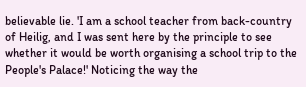believable lie. 'I am a school teacher from back-country of Heilig, and I was sent here by the principle to see whether it would be worth organising a school trip to the People's Palace!' Noticing the way the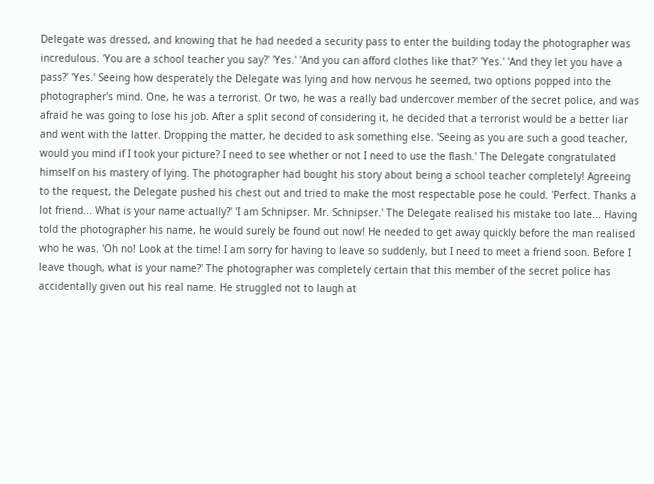Delegate was dressed, and knowing that he had needed a security pass to enter the building today the photographer was incredulous. 'You are a school teacher you say?' 'Yes.' 'And you can afford clothes like that?' 'Yes.' 'And they let you have a pass?' 'Yes.' Seeing how desperately the Delegate was lying and how nervous he seemed, two options popped into the photographer's mind. One, he was a terrorist. Or two, he was a really bad undercover member of the secret police, and was afraid he was going to lose his job. After a split second of considering it, he decided that a terrorist would be a better liar and went with the latter. Dropping the matter, he decided to ask something else. 'Seeing as you are such a good teacher, would you mind if I took your picture? I need to see whether or not I need to use the flash.' The Delegate congratulated himself on his mastery of lying. The photographer had bought his story about being a school teacher completely! Agreeing to the request, the Delegate pushed his chest out and tried to make the most respectable pose he could. 'Perfect. Thanks a lot friend... What is your name actually?' 'I am Schnipser. Mr. Schnipser.' The Delegate realised his mistake too late... Having told the photographer his name, he would surely be found out now! He needed to get away quickly before the man realised who he was. 'Oh no! Look at the time! I am sorry for having to leave so suddenly, but I need to meet a friend soon. Before I leave though, what is your name?' The photographer was completely certain that this member of the secret police has accidentally given out his real name. He struggled not to laugh at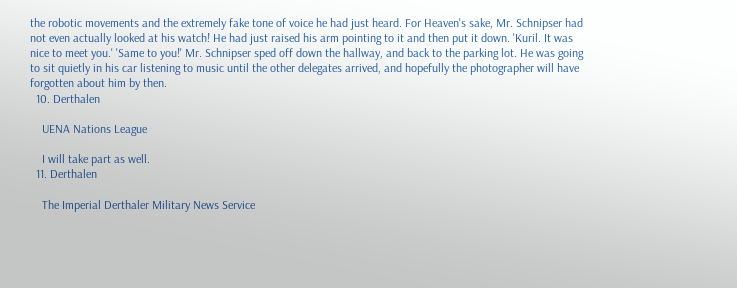the robotic movements and the extremely fake tone of voice he had just heard. For Heaven's sake, Mr. Schnipser had not even actually looked at his watch! He had just raised his arm pointing to it and then put it down. 'Kuril. It was nice to meet you.' 'Same to you!' Mr. Schnipser sped off down the hallway, and back to the parking lot. He was going to sit quietly in his car listening to music until the other delegates arrived, and hopefully the photographer will have forgotten about him by then.
  10. Derthalen

    UENA Nations League

    I will take part as well.
  11. Derthalen

    The Imperial Derthaler Military News Service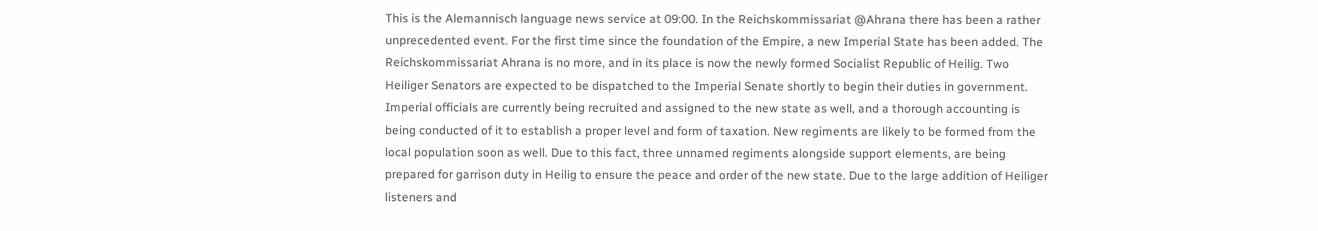This is the Alemannisch language news service at 09:00. In the Reichskommissariat @Ahrana there has been a rather unprecedented event. For the first time since the foundation of the Empire, a new Imperial State has been added. The Reichskommissariat Ahrana is no more, and in its place is now the newly formed Socialist Republic of Heilig. Two Heiliger Senators are expected to be dispatched to the Imperial Senate shortly to begin their duties in government. Imperial officials are currently being recruited and assigned to the new state as well, and a thorough accounting is being conducted of it to establish a proper level and form of taxation. New regiments are likely to be formed from the local population soon as well. Due to this fact, three unnamed regiments alongside support elements, are being prepared for garrison duty in Heilig to ensure the peace and order of the new state. Due to the large addition of Heiliger listeners and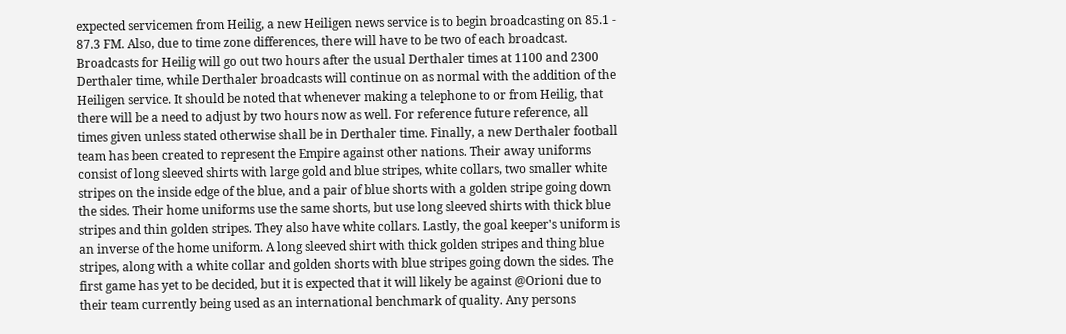expected servicemen from Heilig, a new Heiligen news service is to begin broadcasting on 85.1 - 87.3 FM. Also, due to time zone differences, there will have to be two of each broadcast. Broadcasts for Heilig will go out two hours after the usual Derthaler times at 1100 and 2300 Derthaler time, while Derthaler broadcasts will continue on as normal with the addition of the Heiligen service. It should be noted that whenever making a telephone to or from Heilig, that there will be a need to adjust by two hours now as well. For reference future reference, all times given unless stated otherwise shall be in Derthaler time. Finally, a new Derthaler football team has been created to represent the Empire against other nations. Their away uniforms consist of long sleeved shirts with large gold and blue stripes, white collars, two smaller white stripes on the inside edge of the blue, and a pair of blue shorts with a golden stripe going down the sides. Their home uniforms use the same shorts, but use long sleeved shirts with thick blue stripes and thin golden stripes. They also have white collars. Lastly, the goal keeper's uniform is an inverse of the home uniform. A long sleeved shirt with thick golden stripes and thing blue stripes, along with a white collar and golden shorts with blue stripes going down the sides. The first game has yet to be decided, but it is expected that it will likely be against @Orioni due to their team currently being used as an international benchmark of quality. Any persons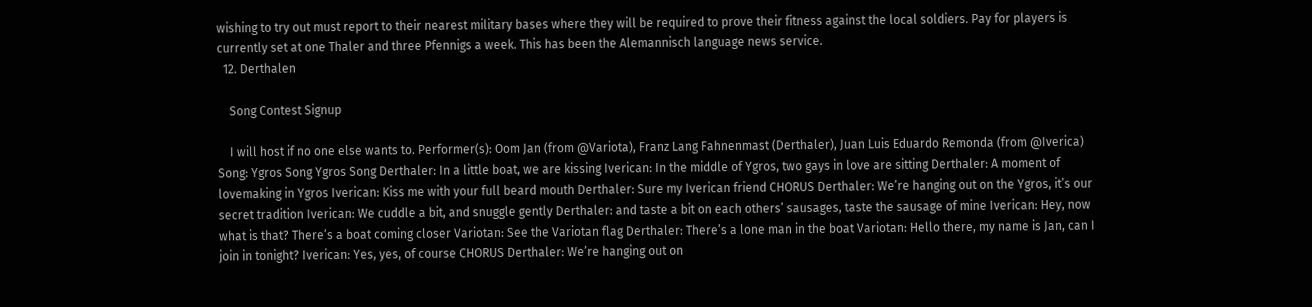wishing to try out must report to their nearest military bases where they will be required to prove their fitness against the local soldiers. Pay for players is currently set at one Thaler and three Pfennigs a week. This has been the Alemannisch language news service.
  12. Derthalen

    Song Contest Signup

    I will host if no one else wants to. Performer(s): Oom Jan (from @Variota), Franz Lang Fahnenmast (Derthaler), Juan Luis Eduardo Remonda (from @Iverica) Song: Ygros Song Ygros Song Derthaler: In a little boat, we are kissing Iverican: In the middle of Ygros, two gays in love are sitting Derthaler: A moment of lovemaking in Ygros Iverican: Kiss me with your full beard mouth Derthaler: Sure my Iverican friend CHORUS Derthaler: We’re hanging out on the Ygros, it’s our secret tradition Iverican: We cuddle a bit, and snuggle gently Derthaler: and taste a bit on each others’ sausages, taste the sausage of mine Iverican: Hey, now what is that? There’s a boat coming closer Variotan: See the Variotan flag Derthaler: There’s a lone man in the boat Variotan: Hello there, my name is Jan, can I join in tonight? Iverican: Yes, yes, of course CHORUS Derthaler: We’re hanging out on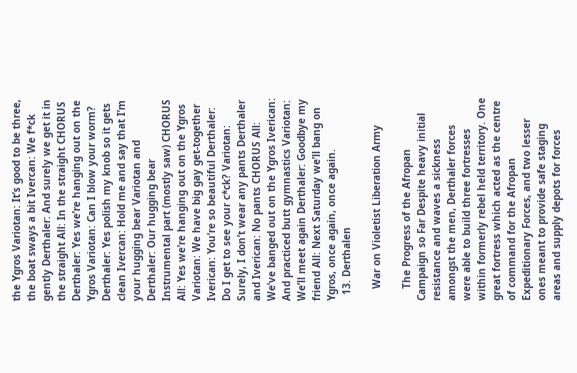the Ygros Variotan: It’s good to be three, the boat sways a bit Ivercan: We f*ck gently Derthaler: And surely we get it in the straight All: In the straight CHORUS Derthaler: Yes we’re hanging out on the Ygros Variotan: Can I blow your worm? Derthaler: Yes polish my knob so it gets clean Ivercan: Hold me and say that I’m your hugging bear Variotan and Derthaler: Our hugging bear Instrumental part (mostly saw) CHORUS All: Yes we’re hanging out on the Ygros Variotan: We have big gay get-together Iverican: You’re so beautiful Derthaler: Do I get to see your c*ck? Variotan: Surely, I don’t wear any pants Derthaler and Iverican: No pants CHORUS All: We’ve banged out on the Ygros Iverican: And practiced butt gymnastics Variotan: We’ll meet again Derthaler: Goodbye my friend All: Next Saturday we’ll bang on Ygros, once again, once again.
  13. Derthalen

    War on Violetist Liberation Army

    The Progress of the Afropan Campaign so Far Despite heavy initial resistance and waves a sickness amongst the men, Derthaler forces were able to build three fortresses within formerly rebel held territory. One great fortress which acted as the centre of command for the Afropan Expeditionary Forces, and two lesser ones meant to provide safe staging areas and supply depots for forces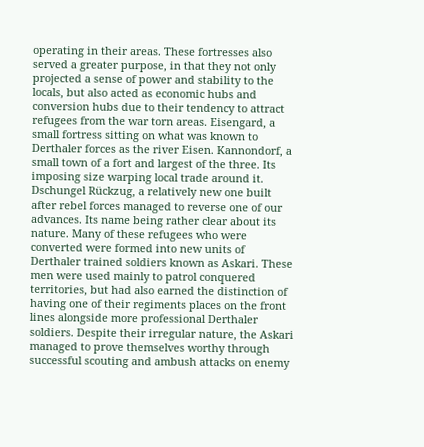operating in their areas. These fortresses also served a greater purpose, in that they not only projected a sense of power and stability to the locals, but also acted as economic hubs and conversion hubs due to their tendency to attract refugees from the war torn areas. Eisengard, a small fortress sitting on what was known to Derthaler forces as the river Eisen. Kannondorf, a small town of a fort and largest of the three. Its imposing size warping local trade around it. Dschungel Rückzug, a relatively new one built after rebel forces managed to reverse one of our advances. Its name being rather clear about its nature. Many of these refugees who were converted were formed into new units of Derthaler trained soldiers known as Askari. These men were used mainly to patrol conquered territories, but had also earned the distinction of having one of their regiments places on the front lines alongside more professional Derthaler soldiers. Despite their irregular nature, the Askari managed to prove themselves worthy through successful scouting and ambush attacks on enemy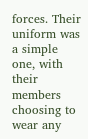forces. Their uniform was a simple one, with their members choosing to wear any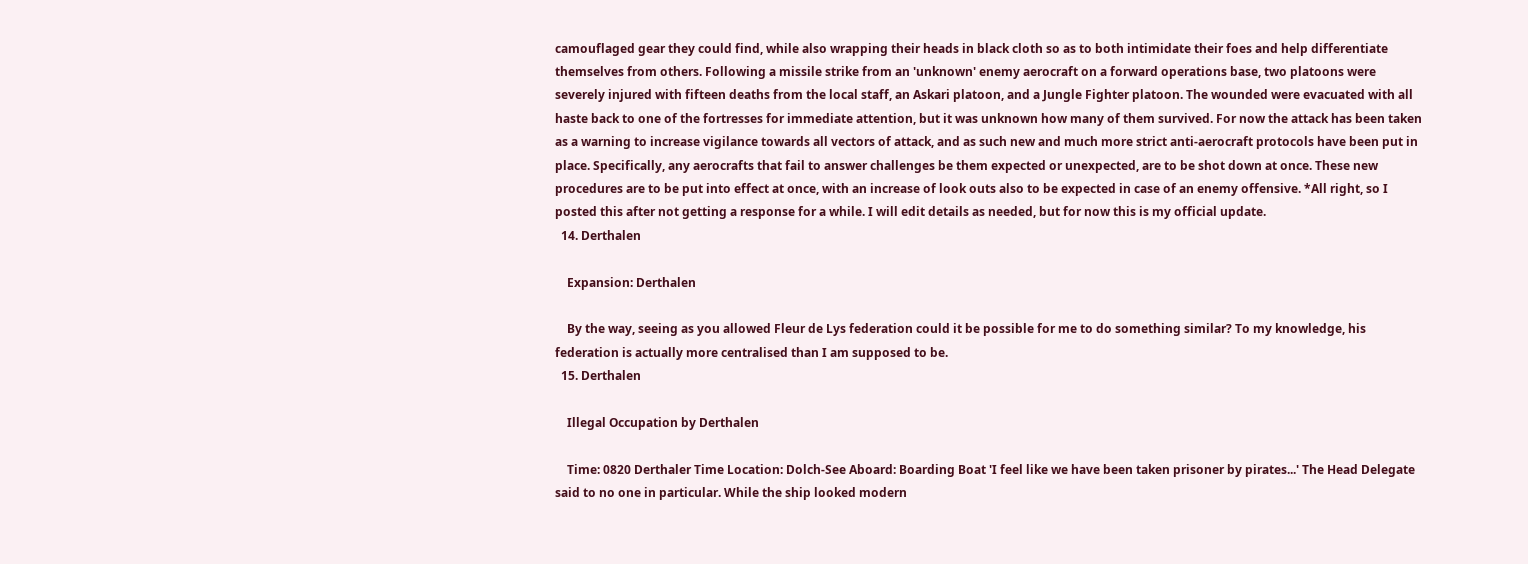camouflaged gear they could find, while also wrapping their heads in black cloth so as to both intimidate their foes and help differentiate themselves from others. Following a missile strike from an 'unknown' enemy aerocraft on a forward operations base, two platoons were severely injured with fifteen deaths from the local staff, an Askari platoon, and a Jungle Fighter platoon. The wounded were evacuated with all haste back to one of the fortresses for immediate attention, but it was unknown how many of them survived. For now the attack has been taken as a warning to increase vigilance towards all vectors of attack, and as such new and much more strict anti-aerocraft protocols have been put in place. Specifically, any aerocrafts that fail to answer challenges be them expected or unexpected, are to be shot down at once. These new procedures are to be put into effect at once, with an increase of look outs also to be expected in case of an enemy offensive. *All right, so I posted this after not getting a response for a while. I will edit details as needed, but for now this is my official update.
  14. Derthalen

    Expansion: Derthalen

    By the way, seeing as you allowed Fleur de Lys federation could it be possible for me to do something similar? To my knowledge, his federation is actually more centralised than I am supposed to be.
  15. Derthalen

    Illegal Occupation by Derthalen

    Time: 0820 Derthaler Time Location: Dolch-See Aboard: Boarding Boat 'I feel like we have been taken prisoner by pirates...' The Head Delegate said to no one in particular. While the ship looked modern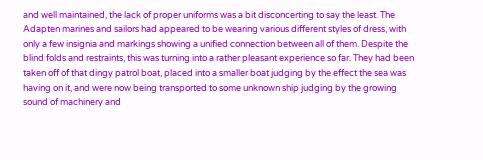and well maintained, the lack of proper uniforms was a bit disconcerting to say the least. The Adapten marines and sailors had appeared to be wearing various different styles of dress, with only a few insignia and markings showing a unified connection between all of them. Despite the blind folds and restraints, this was turning into a rather pleasant experience so far. They had been taken off of that dingy patrol boat, placed into a smaller boat judging by the effect the sea was having on it, and were now being transported to some unknown ship judging by the growing sound of machinery and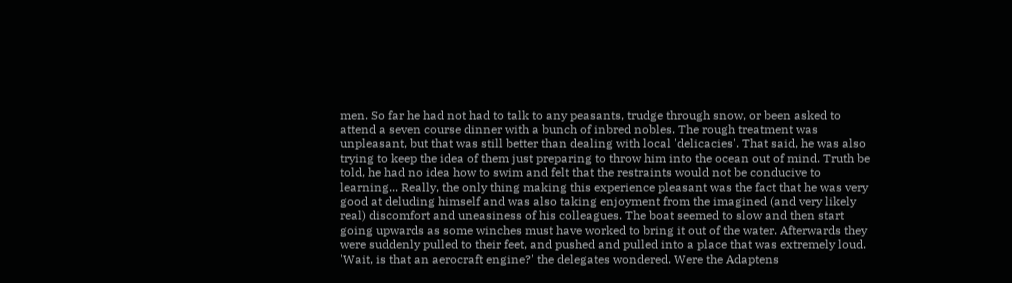men. So far he had not had to talk to any peasants, trudge through snow, or been asked to attend a seven course dinner with a bunch of inbred nobles. The rough treatment was unpleasant, but that was still better than dealing with local 'delicacies'. That said, he was also trying to keep the idea of them just preparing to throw him into the ocean out of mind. Truth be told, he had no idea how to swim and felt that the restraints would not be conducive to learning... Really, the only thing making this experience pleasant was the fact that he was very good at deluding himself and was also taking enjoyment from the imagined (and very likely real) discomfort and uneasiness of his colleagues. The boat seemed to slow and then start going upwards as some winches must have worked to bring it out of the water. Afterwards they were suddenly pulled to their feet, and pushed and pulled into a place that was extremely loud. 'Wait, is that an aerocraft engine?' the delegates wondered. Were the Adaptens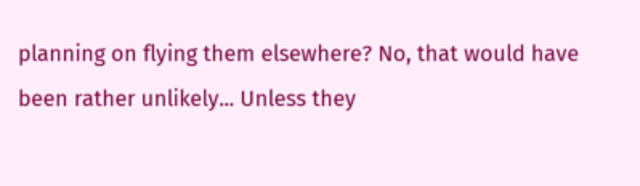planning on flying them elsewhere? No, that would have been rather unlikely... Unless they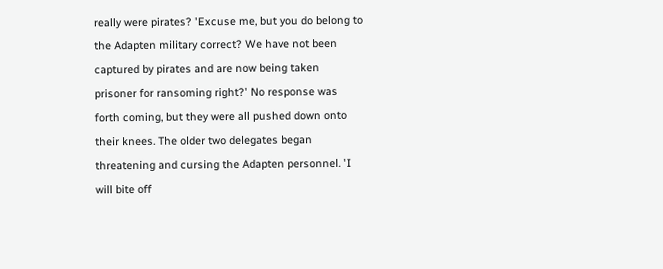really were pirates? 'Excuse me, but you do belong to the Adapten military correct? We have not been captured by pirates and are now being taken prisoner for ransoming right?' No response was forth coming, but they were all pushed down onto their knees. The older two delegates began threatening and cursing the Adapten personnel. 'I will bite off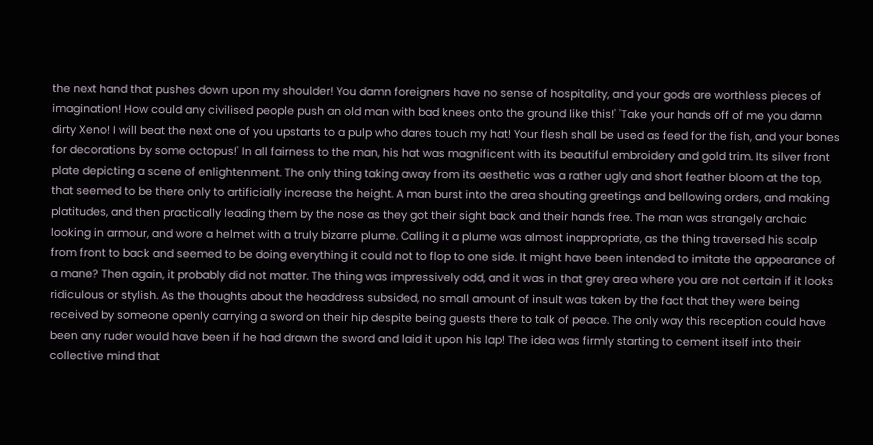the next hand that pushes down upon my shoulder! You damn foreigners have no sense of hospitality, and your gods are worthless pieces of imagination! How could any civilised people push an old man with bad knees onto the ground like this!' 'Take your hands off of me you damn dirty Xeno! I will beat the next one of you upstarts to a pulp who dares touch my hat! Your flesh shall be used as feed for the fish, and your bones for decorations by some octopus!' In all fairness to the man, his hat was magnificent with its beautiful embroidery and gold trim. Its silver front plate depicting a scene of enlightenment. The only thing taking away from its aesthetic was a rather ugly and short feather bloom at the top, that seemed to be there only to artificially increase the height. A man burst into the area shouting greetings and bellowing orders, and making platitudes, and then practically leading them by the nose as they got their sight back and their hands free. The man was strangely archaic looking in armour, and wore a helmet with a truly bizarre plume. Calling it a plume was almost inappropriate, as the thing traversed his scalp from front to back and seemed to be doing everything it could not to flop to one side. It might have been intended to imitate the appearance of a mane? Then again, it probably did not matter. The thing was impressively odd, and it was in that grey area where you are not certain if it looks ridiculous or stylish. As the thoughts about the headdress subsided, no small amount of insult was taken by the fact that they were being received by someone openly carrying a sword on their hip despite being guests there to talk of peace. The only way this reception could have been any ruder would have been if he had drawn the sword and laid it upon his lap! The idea was firmly starting to cement itself into their collective mind that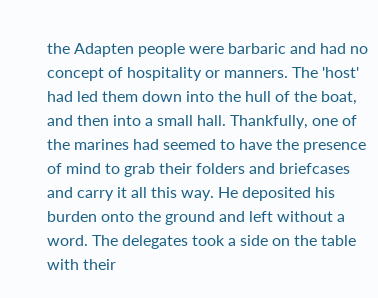the Adapten people were barbaric and had no concept of hospitality or manners. The 'host' had led them down into the hull of the boat, and then into a small hall. Thankfully, one of the marines had seemed to have the presence of mind to grab their folders and briefcases and carry it all this way. He deposited his burden onto the ground and left without a word. The delegates took a side on the table with their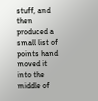stuff, and then produced a small list of points hand moved it into the middle of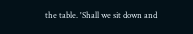the table. 'Shall we sit down and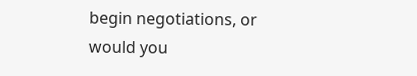begin negotiations, or would you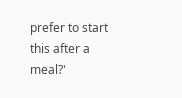prefer to start this after a meal?'